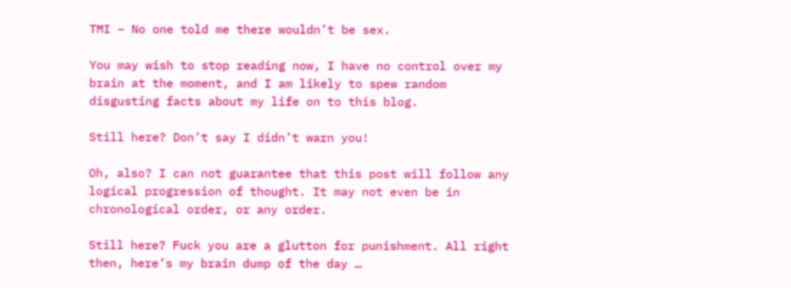TMI – No one told me there wouldn’t be sex.

You may wish to stop reading now, I have no control over my brain at the moment, and I am likely to spew random disgusting facts about my life on to this blog.

Still here? Don’t say I didn’t warn you!

Oh, also? I can not guarantee that this post will follow any logical progression of thought. It may not even be in chronological order, or any order.

Still here? Fuck you are a glutton for punishment. All right then, here’s my brain dump of the day …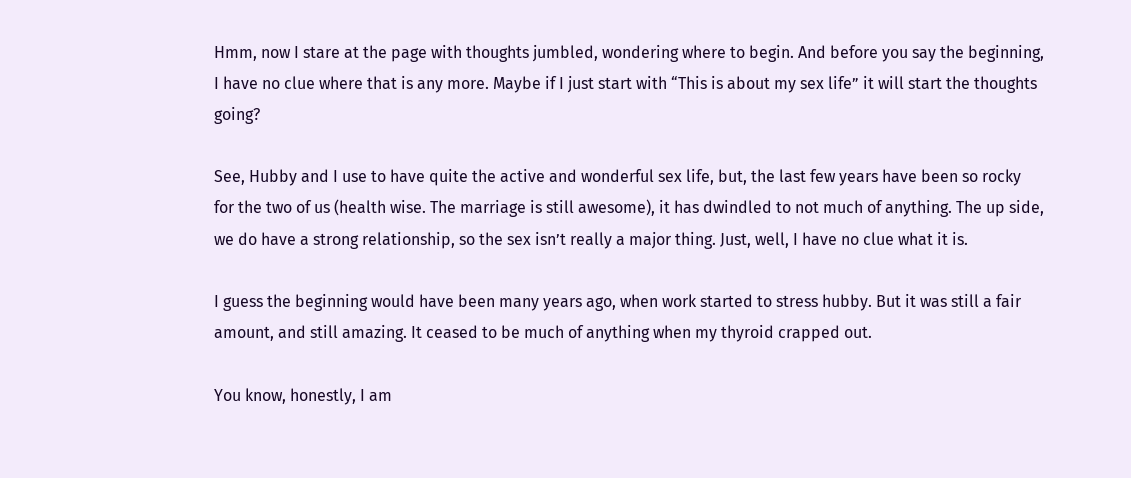Hmm, now I stare at the page with thoughts jumbled, wondering where to begin. And before you say the beginning, I have no clue where that is any more. Maybe if I just start with “This is about my sex life” it will start the thoughts going?

See, Hubby and I use to have quite the active and wonderful sex life, but, the last few years have been so rocky for the two of us (health wise. The marriage is still awesome), it has dwindled to not much of anything. The up side, we do have a strong relationship, so the sex isn’t really a major thing. Just, well, I have no clue what it is.

I guess the beginning would have been many years ago, when work started to stress hubby. But it was still a fair amount, and still amazing. It ceased to be much of anything when my thyroid crapped out.

You know, honestly, I am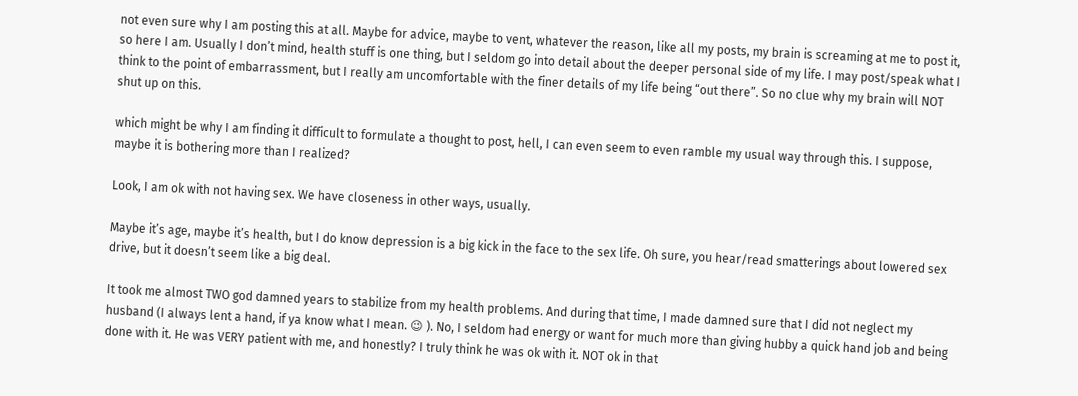not even sure why I am posting this at all. Maybe for advice, maybe to vent, whatever the reason, like all my posts, my brain is screaming at me to post it, so here I am. Usually I don’t mind, health stuff is one thing, but I seldom go into detail about the deeper personal side of my life. I may post/speak what I think to the point of embarrassment, but I really am uncomfortable with the finer details of my life being “out there”. So no clue why my brain will NOT shut up on this.

which might be why I am finding it difficult to formulate a thought to post, hell, I can even seem to even ramble my usual way through this. I suppose, maybe it is bothering more than I realized?

Look, I am ok with not having sex. We have closeness in other ways, usually.

Maybe it’s age, maybe it’s health, but I do know depression is a big kick in the face to the sex life. Oh sure, you hear/read smatterings about lowered sex drive, but it doesn’t seem like a big deal.

It took me almost TWO god damned years to stabilize from my health problems. And during that time, I made damned sure that I did not neglect my husband (I always lent a hand, if ya know what I mean. 😉 ). No, I seldom had energy or want for much more than giving hubby a quick hand job and being done with it. He was VERY patient with me, and honestly? I truly think he was ok with it. NOT ok in that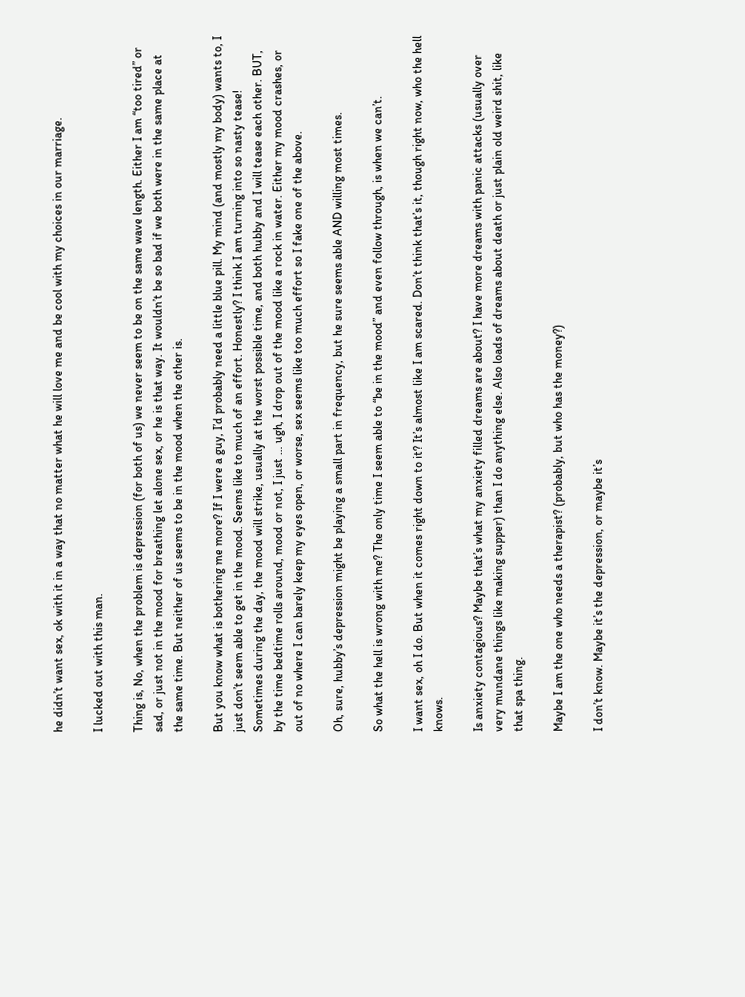he didn’t want sex, ok with it in a way that no matter what he will love me and be cool with my choices in our marriage.

I lucked out with this man.

Thing is, No, when the problem is depression (for both of us) we never seem to be on the same wave length. Either I am “too tired” or sad, or just not in the mood for breathing let alone sex, or he is that way. It wouldn’t be so bad if we both were in the same place at the same time. But neither of us seems to be in the mood when the other is.

But you know what is bothering me more? If I were a guy, I’d probably need a little blue pill. My mind (and mostly my body) wants to, I just don’t seem able to get in the mood. Seems like to much of an effort. Honestly? I think I am turning into so nasty tease! Sometimes during the day, the mood will strike, usually at the worst possible time, and both hubby and I will tease each other. BUT, by the time bedtime rolls around, mood or not, I just … ugh, I drop out of the mood like a rock in water. Either my mood crashes, or out of no where I can barely keep my eyes open, or worse, sex seems like too much effort so I fake one of the above.

Oh, sure, hubby’s depression might be playing a small part in frequency, but he sure seems able AND willing most times.

So what the hell is wrong with me? The only time I seem able to “be in the mood” and even follow through, is when we can’t.

I want sex, oh I do. But when it comes right down to it? It’s almost like I am scared. Don’t think that’s it, though right now, who the hell knows.

Is anxiety contagious? Maybe that’s what my anxiety filled dreams are about? I have more dreams with panic attacks (usually over very mundane things like making supper) than I do anything else. Also loads of dreams about death or just plain old weird shit, like that spa thing.

Maybe I am the one who needs a therapist? (probably, but who has the money?)

I don’t know. Maybe it’s the depression, or maybe it’s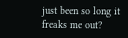just been so long it freaks me out?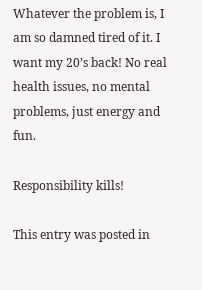Whatever the problem is, I am so damned tired of it. I want my 20’s back! No real health issues, no mental problems, just energy and fun.

Responsibility kills!

This entry was posted in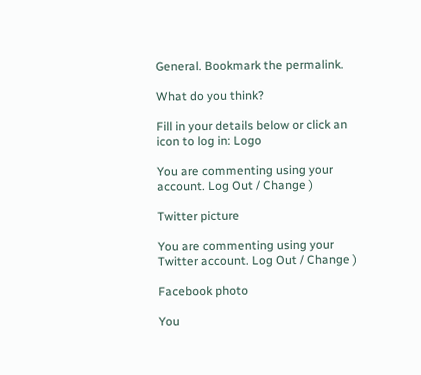General. Bookmark the permalink.

What do you think?

Fill in your details below or click an icon to log in: Logo

You are commenting using your account. Log Out / Change )

Twitter picture

You are commenting using your Twitter account. Log Out / Change )

Facebook photo

You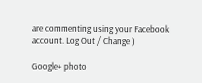are commenting using your Facebook account. Log Out / Change )

Google+ photo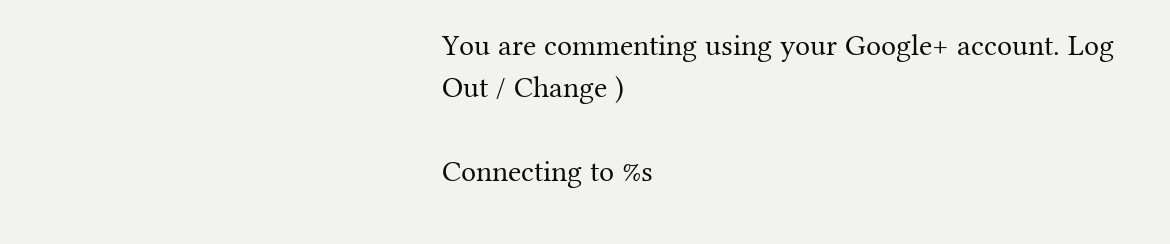You are commenting using your Google+ account. Log Out / Change )

Connecting to %s